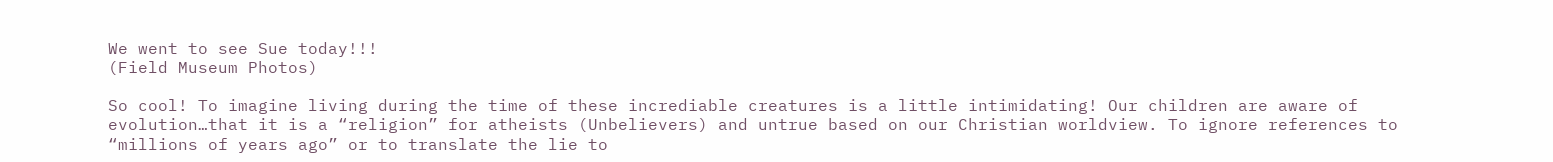We went to see Sue today!!!
(Field Museum Photos)

So cool! To imagine living during the time of these incrediable creatures is a little intimidating! Our children are aware of evolution…that it is a “religion” for atheists (Unbelievers) and untrue based on our Christian worldview. To ignore references to “millions of years ago” or to translate the lie to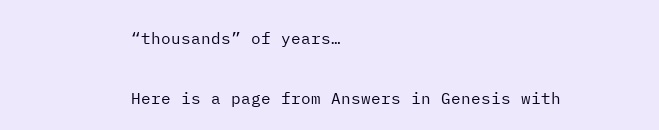“thousands” of years…

Here is a page from Answers in Genesis with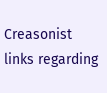Creasonist links regarding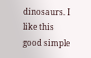dinosaurs. I like this good simple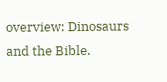overview: Dinosaurs and the Bible.